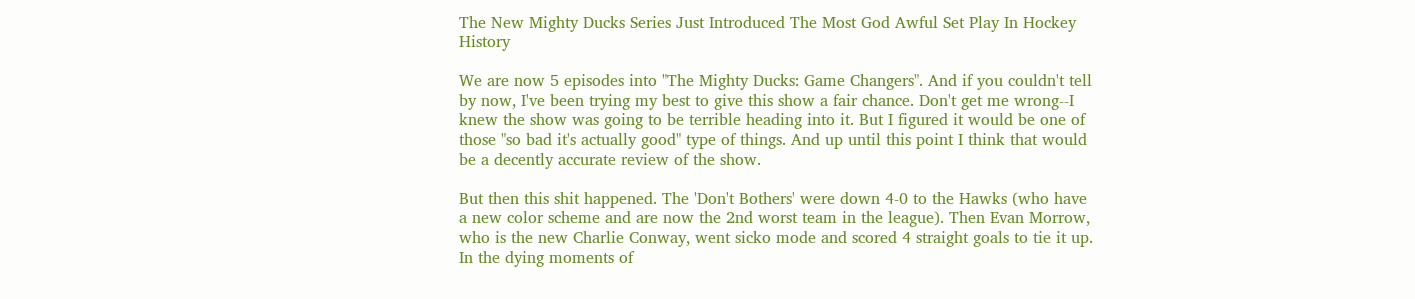The New Mighty Ducks Series Just Introduced The Most God Awful Set Play In Hockey History

We are now 5 episodes into "The Mighty Ducks: Game Changers". And if you couldn't tell by now, I've been trying my best to give this show a fair chance. Don't get me wrong--I knew the show was going to be terrible heading into it. But I figured it would be one of those "so bad it's actually good" type of things. And up until this point I think that would be a decently accurate review of the show.

But then this shit happened. The 'Don't Bothers' were down 4-0 to the Hawks (who have a new color scheme and are now the 2nd worst team in the league). Then Evan Morrow, who is the new Charlie Conway, went sicko mode and scored 4 straight goals to tie it up. In the dying moments of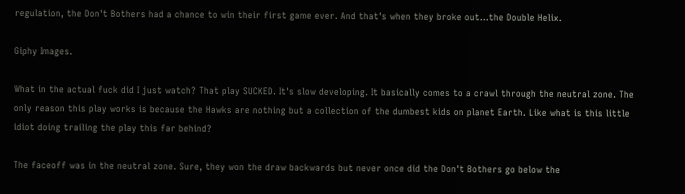regulation, the Don't Bothers had a chance to win their first game ever. And that's when they broke out...the Double Helix.

Giphy Images.

What in the actual fuck did I just watch? That play SUCKED. It's slow developing. It basically comes to a crawl through the neutral zone. The only reason this play works is because the Hawks are nothing but a collection of the dumbest kids on planet Earth. Like what is this little idiot doing trailing the play this far behind?

The faceoff was in the neutral zone. Sure, they won the draw backwards but never once did the Don't Bothers go below the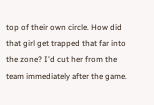top of their own circle. How did that girl get trapped that far into the zone? I'd cut her from the team immediately after the game.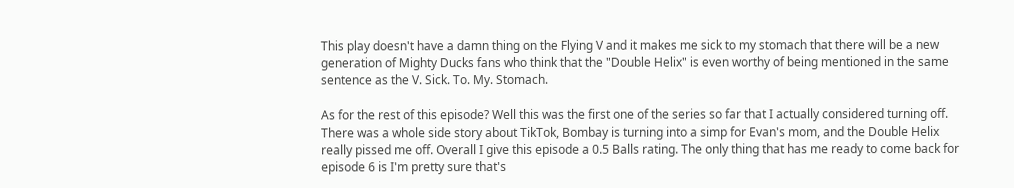This play doesn't have a damn thing on the Flying V and it makes me sick to my stomach that there will be a new generation of Mighty Ducks fans who think that the "Double Helix" is even worthy of being mentioned in the same sentence as the V. Sick. To. My. Stomach.

As for the rest of this episode? Well this was the first one of the series so far that I actually considered turning off. There was a whole side story about TikTok, Bombay is turning into a simp for Evan's mom, and the Double Helix really pissed me off. Overall I give this episode a 0.5 Balls rating. The only thing that has me ready to come back for episode 6 is I'm pretty sure that's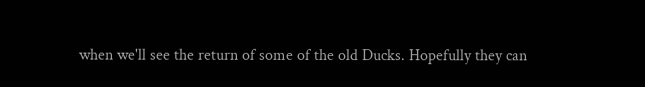when we'll see the return of some of the old Ducks. Hopefully they can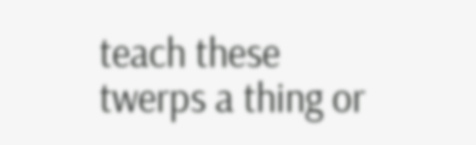teach these twerps a thing or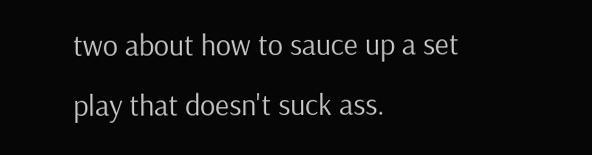two about how to sauce up a set play that doesn't suck ass.